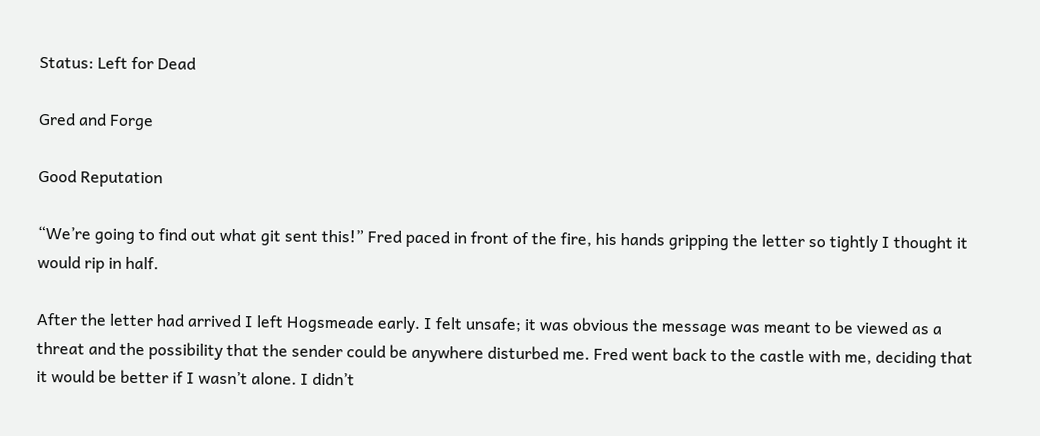Status: Left for Dead

Gred and Forge

Good Reputation

“We’re going to find out what git sent this!” Fred paced in front of the fire, his hands gripping the letter so tightly I thought it would rip in half.

After the letter had arrived I left Hogsmeade early. I felt unsafe; it was obvious the message was meant to be viewed as a threat and the possibility that the sender could be anywhere disturbed me. Fred went back to the castle with me, deciding that it would be better if I wasn’t alone. I didn’t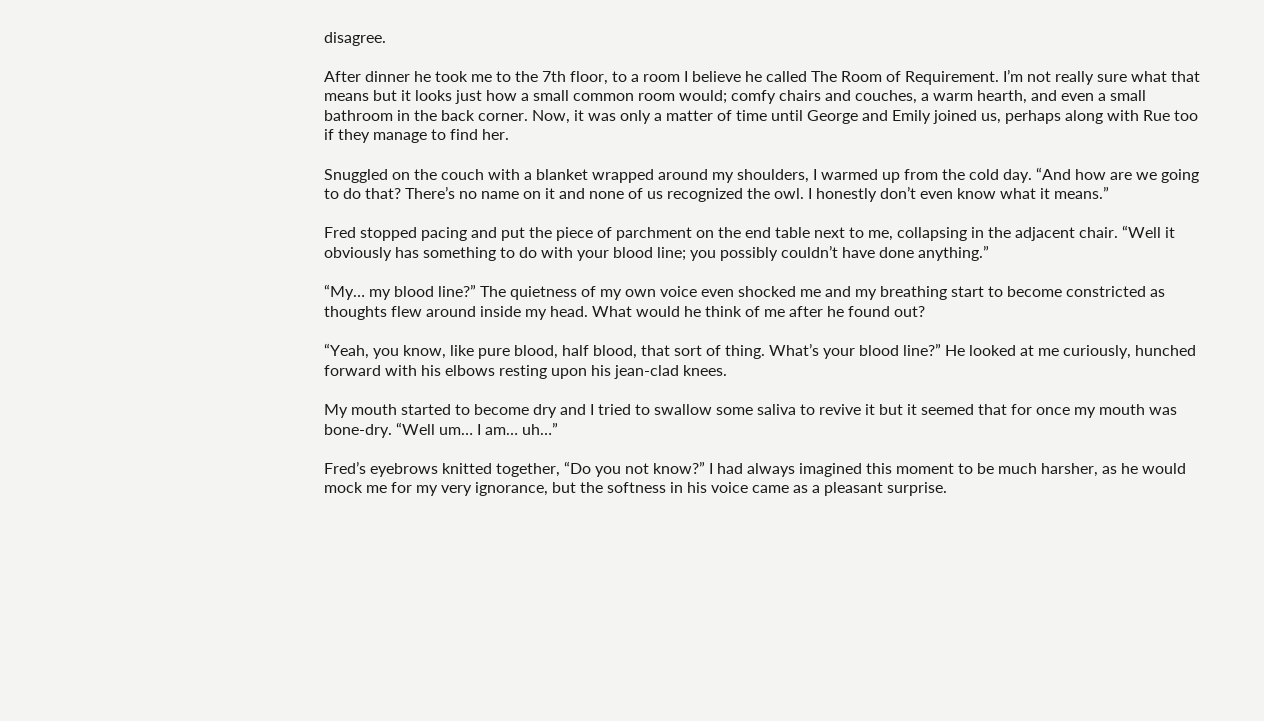disagree.

After dinner he took me to the 7th floor, to a room I believe he called The Room of Requirement. I’m not really sure what that means but it looks just how a small common room would; comfy chairs and couches, a warm hearth, and even a small bathroom in the back corner. Now, it was only a matter of time until George and Emily joined us, perhaps along with Rue too if they manage to find her.

Snuggled on the couch with a blanket wrapped around my shoulders, I warmed up from the cold day. “And how are we going to do that? There’s no name on it and none of us recognized the owl. I honestly don’t even know what it means.”

Fred stopped pacing and put the piece of parchment on the end table next to me, collapsing in the adjacent chair. “Well it obviously has something to do with your blood line; you possibly couldn’t have done anything.”

“My… my blood line?” The quietness of my own voice even shocked me and my breathing start to become constricted as thoughts flew around inside my head. What would he think of me after he found out?

“Yeah, you know, like pure blood, half blood, that sort of thing. What’s your blood line?” He looked at me curiously, hunched forward with his elbows resting upon his jean-clad knees.

My mouth started to become dry and I tried to swallow some saliva to revive it but it seemed that for once my mouth was bone-dry. “Well um… I am… uh…”

Fred’s eyebrows knitted together, “Do you not know?” I had always imagined this moment to be much harsher, as he would mock me for my very ignorance, but the softness in his voice came as a pleasant surprise.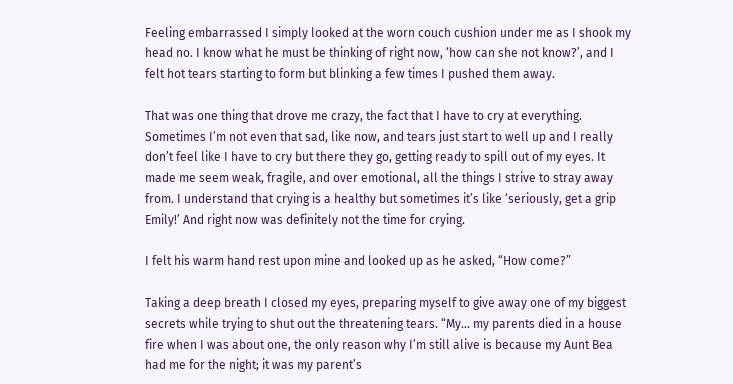Feeling embarrassed I simply looked at the worn couch cushion under me as I shook my head no. I know what he must be thinking of right now, ‘how can she not know?’, and I felt hot tears starting to form but blinking a few times I pushed them away.

That was one thing that drove me crazy, the fact that I have to cry at everything. Sometimes I’m not even that sad, like now, and tears just start to well up and I really don’t feel like I have to cry but there they go, getting ready to spill out of my eyes. It made me seem weak, fragile, and over emotional, all the things I strive to stray away from. I understand that crying is a healthy but sometimes it’s like ‘seriously, get a grip Emily!’ And right now was definitely not the time for crying.

I felt his warm hand rest upon mine and looked up as he asked, “How come?”

Taking a deep breath I closed my eyes, preparing myself to give away one of my biggest secrets while trying to shut out the threatening tears. “My… my parents died in a house fire when I was about one, the only reason why I’m still alive is because my Aunt Bea had me for the night; it was my parent’s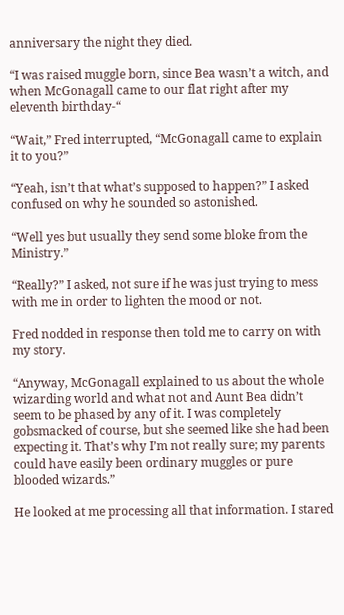anniversary the night they died.

“I was raised muggle born, since Bea wasn’t a witch, and when McGonagall came to our flat right after my eleventh birthday-“

“Wait,” Fred interrupted, “McGonagall came to explain it to you?”

“Yeah, isn’t that what’s supposed to happen?” I asked confused on why he sounded so astonished.

“Well yes but usually they send some bloke from the Ministry.”

“Really?” I asked, not sure if he was just trying to mess with me in order to lighten the mood or not.

Fred nodded in response then told me to carry on with my story.

“Anyway, McGonagall explained to us about the whole wizarding world and what not and Aunt Bea didn’t seem to be phased by any of it. I was completely gobsmacked of course, but she seemed like she had been expecting it. That’s why I’m not really sure; my parents could have easily been ordinary muggles or pure blooded wizards.”

He looked at me processing all that information. I stared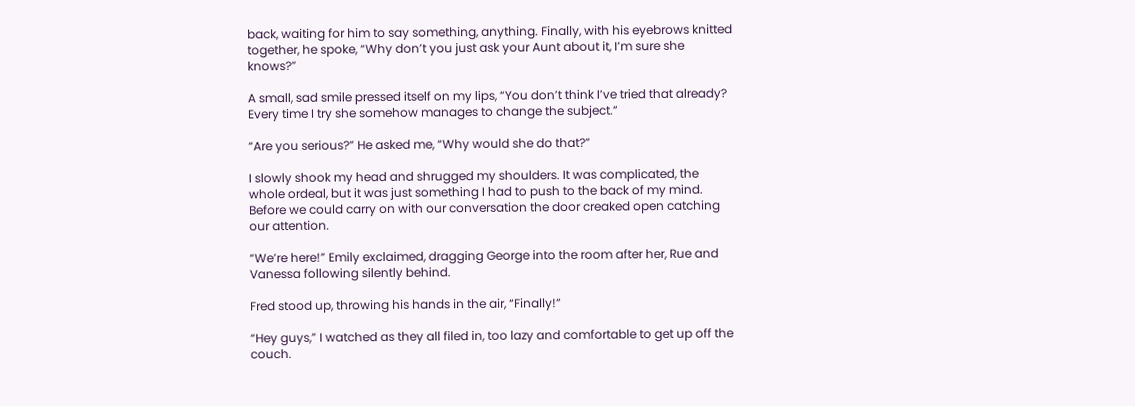back, waiting for him to say something, anything. Finally, with his eyebrows knitted together, he spoke, “Why don’t you just ask your Aunt about it, I’m sure she knows?”

A small, sad smile pressed itself on my lips, “You don’t think I’ve tried that already? Every time I try she somehow manages to change the subject.”

“Are you serious?” He asked me, “Why would she do that?”

I slowly shook my head and shrugged my shoulders. It was complicated, the whole ordeal, but it was just something I had to push to the back of my mind. Before we could carry on with our conversation the door creaked open catching our attention.

“We’re here!” Emily exclaimed, dragging George into the room after her, Rue and Vanessa following silently behind.

Fred stood up, throwing his hands in the air, “Finally!”

“Hey guys,” I watched as they all filed in, too lazy and comfortable to get up off the couch.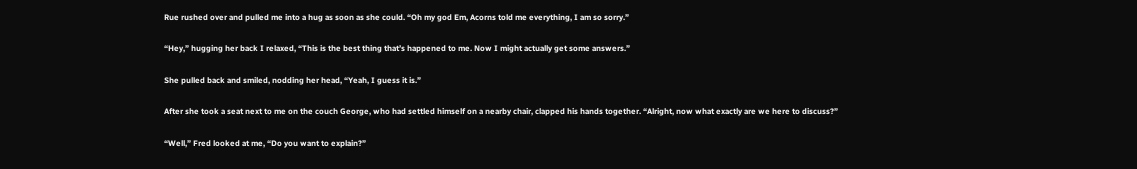Rue rushed over and pulled me into a hug as soon as she could. “Oh my god Em, Acorns told me everything, I am so sorry.”

“Hey,” hugging her back I relaxed, “This is the best thing that’s happened to me. Now I might actually get some answers.”

She pulled back and smiled, nodding her head, “Yeah, I guess it is.”

After she took a seat next to me on the couch George, who had settled himself on a nearby chair, clapped his hands together. “Alright, now what exactly are we here to discuss?”

“Well,” Fred looked at me, “Do you want to explain?”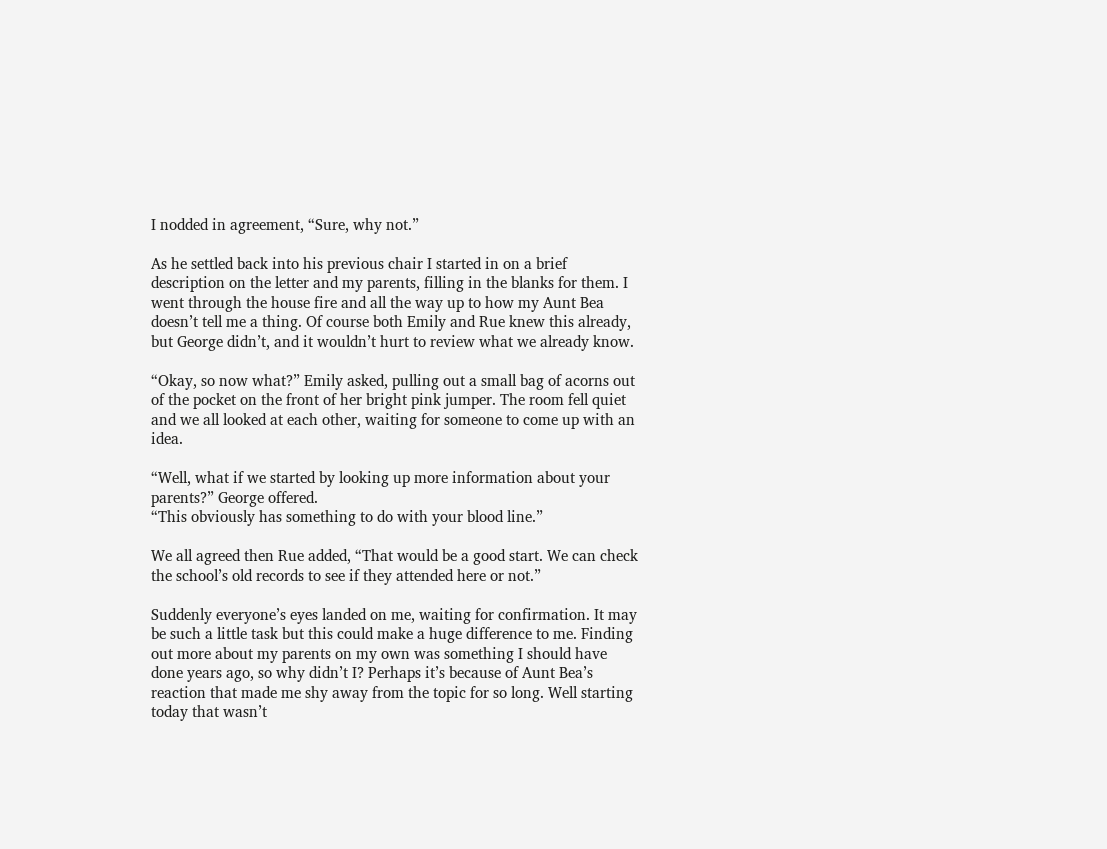I nodded in agreement, “Sure, why not.”

As he settled back into his previous chair I started in on a brief description on the letter and my parents, filling in the blanks for them. I went through the house fire and all the way up to how my Aunt Bea doesn’t tell me a thing. Of course both Emily and Rue knew this already, but George didn’t, and it wouldn’t hurt to review what we already know.

“Okay, so now what?” Emily asked, pulling out a small bag of acorns out of the pocket on the front of her bright pink jumper. The room fell quiet and we all looked at each other, waiting for someone to come up with an idea.

“Well, what if we started by looking up more information about your parents?” George offered.
“This obviously has something to do with your blood line.”

We all agreed then Rue added, “That would be a good start. We can check the school’s old records to see if they attended here or not.”

Suddenly everyone’s eyes landed on me, waiting for confirmation. It may be such a little task but this could make a huge difference to me. Finding out more about my parents on my own was something I should have done years ago, so why didn’t I? Perhaps it’s because of Aunt Bea’s reaction that made me shy away from the topic for so long. Well starting today that wasn’t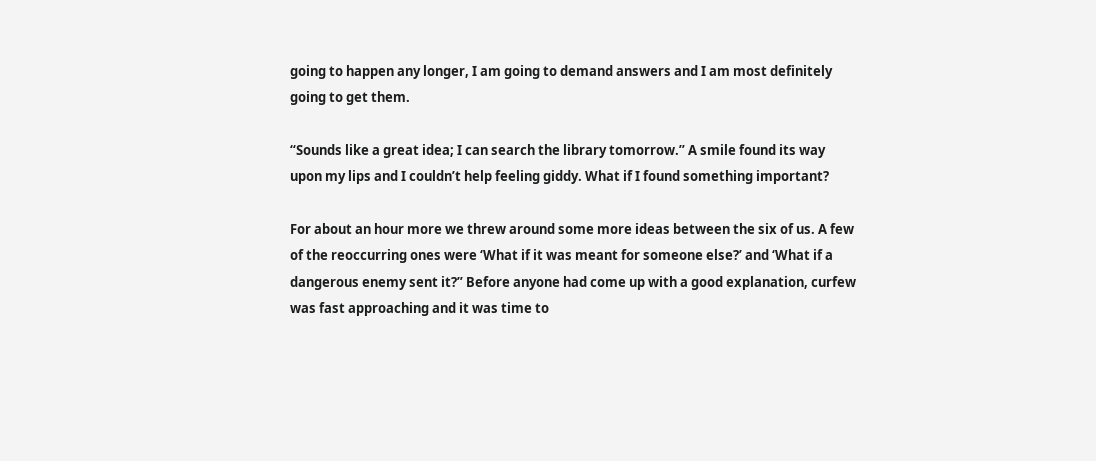going to happen any longer, I am going to demand answers and I am most definitely going to get them.

“Sounds like a great idea; I can search the library tomorrow.” A smile found its way upon my lips and I couldn’t help feeling giddy. What if I found something important?

For about an hour more we threw around some more ideas between the six of us. A few of the reoccurring ones were ‘What if it was meant for someone else?’ and ‘What if a dangerous enemy sent it?” Before anyone had come up with a good explanation, curfew was fast approaching and it was time to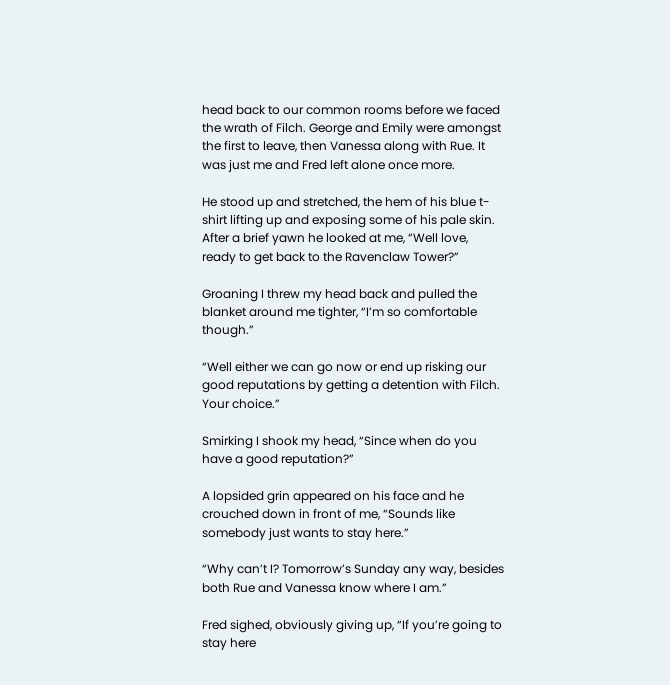head back to our common rooms before we faced the wrath of Filch. George and Emily were amongst the first to leave, then Vanessa along with Rue. It was just me and Fred left alone once more.

He stood up and stretched, the hem of his blue t-shirt lifting up and exposing some of his pale skin. After a brief yawn he looked at me, “Well love, ready to get back to the Ravenclaw Tower?”

Groaning I threw my head back and pulled the blanket around me tighter, “I’m so comfortable though.”

“Well either we can go now or end up risking our good reputations by getting a detention with Filch. Your choice.”

Smirking I shook my head, “Since when do you have a good reputation?”

A lopsided grin appeared on his face and he crouched down in front of me, “Sounds like somebody just wants to stay here.”

“Why can’t I? Tomorrow’s Sunday any way, besides both Rue and Vanessa know where I am.”

Fred sighed, obviously giving up, “If you’re going to stay here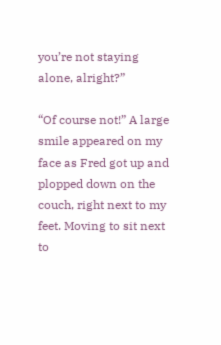you’re not staying alone, alright?”

“Of course not!” A large smile appeared on my face as Fred got up and plopped down on the couch, right next to my feet. Moving to sit next to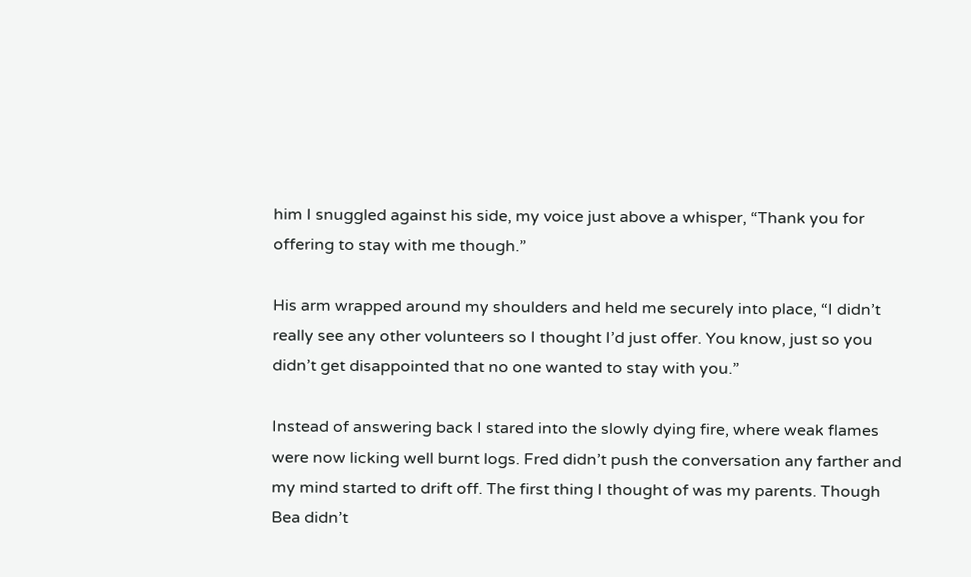him I snuggled against his side, my voice just above a whisper, “Thank you for offering to stay with me though.”

His arm wrapped around my shoulders and held me securely into place, “I didn’t really see any other volunteers so I thought I’d just offer. You know, just so you didn’t get disappointed that no one wanted to stay with you.”

Instead of answering back I stared into the slowly dying fire, where weak flames were now licking well burnt logs. Fred didn’t push the conversation any farther and my mind started to drift off. The first thing I thought of was my parents. Though Bea didn’t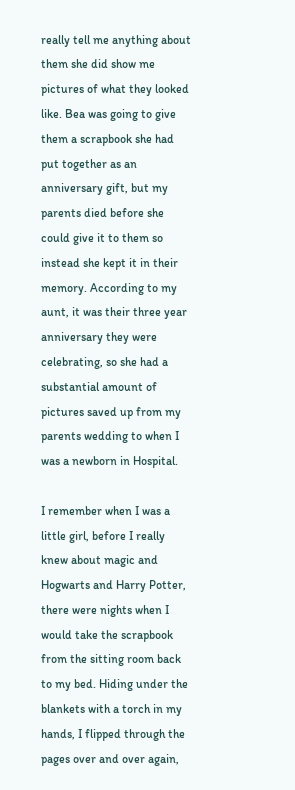really tell me anything about them she did show me pictures of what they looked like. Bea was going to give them a scrapbook she had put together as an anniversary gift, but my parents died before she could give it to them so instead she kept it in their memory. According to my aunt, it was their three year anniversary they were celebrating, so she had a substantial amount of pictures saved up from my parents wedding to when I was a newborn in Hospital.

I remember when I was a little girl, before I really knew about magic and Hogwarts and Harry Potter, there were nights when I would take the scrapbook from the sitting room back to my bed. Hiding under the blankets with a torch in my hands, I flipped through the pages over and over again,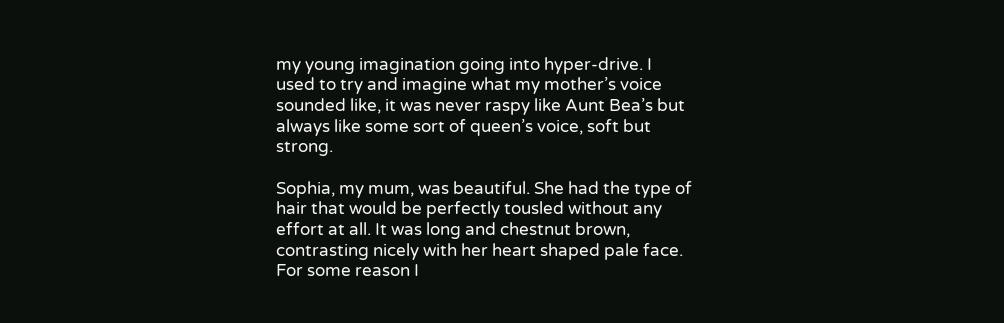my young imagination going into hyper-drive. I used to try and imagine what my mother’s voice sounded like, it was never raspy like Aunt Bea’s but always like some sort of queen’s voice, soft but strong.

Sophia, my mum, was beautiful. She had the type of hair that would be perfectly tousled without any effort at all. It was long and chestnut brown, contrasting nicely with her heart shaped pale face. For some reason I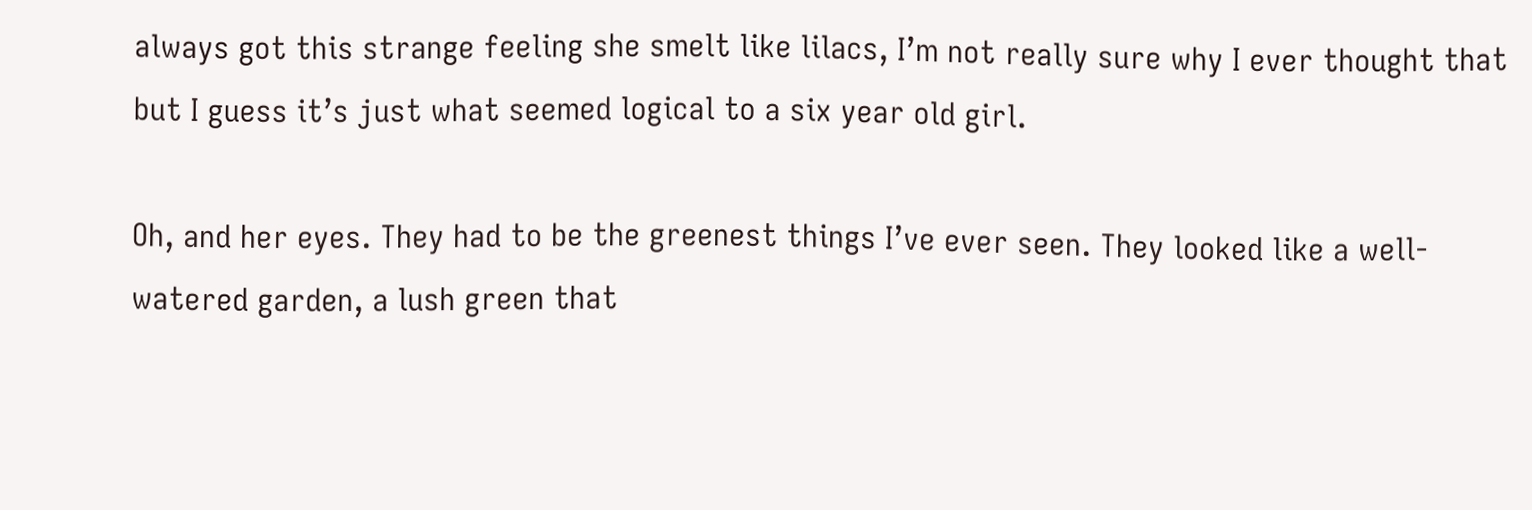always got this strange feeling she smelt like lilacs, I’m not really sure why I ever thought that but I guess it’s just what seemed logical to a six year old girl.

Oh, and her eyes. They had to be the greenest things I’ve ever seen. They looked like a well-watered garden, a lush green that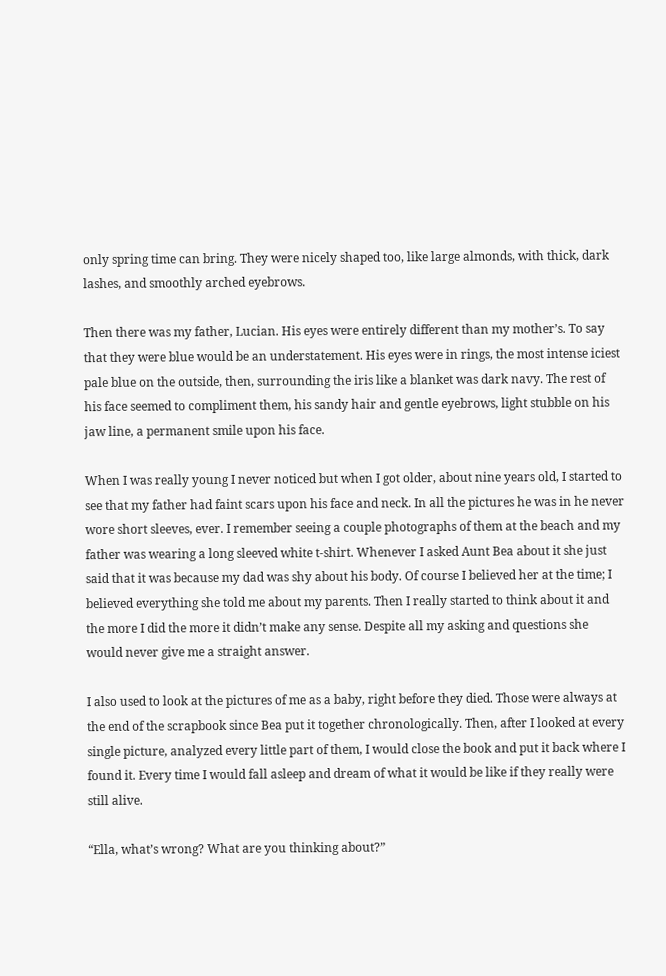only spring time can bring. They were nicely shaped too, like large almonds, with thick, dark lashes, and smoothly arched eyebrows.

Then there was my father, Lucian. His eyes were entirely different than my mother’s. To say that they were blue would be an understatement. His eyes were in rings, the most intense iciest pale blue on the outside, then, surrounding the iris like a blanket was dark navy. The rest of his face seemed to compliment them, his sandy hair and gentle eyebrows, light stubble on his jaw line, a permanent smile upon his face.

When I was really young I never noticed but when I got older, about nine years old, I started to see that my father had faint scars upon his face and neck. In all the pictures he was in he never wore short sleeves, ever. I remember seeing a couple photographs of them at the beach and my father was wearing a long sleeved white t-shirt. Whenever I asked Aunt Bea about it she just said that it was because my dad was shy about his body. Of course I believed her at the time; I believed everything she told me about my parents. Then I really started to think about it and the more I did the more it didn’t make any sense. Despite all my asking and questions she would never give me a straight answer.

I also used to look at the pictures of me as a baby, right before they died. Those were always at the end of the scrapbook since Bea put it together chronologically. Then, after I looked at every single picture, analyzed every little part of them, I would close the book and put it back where I found it. Every time I would fall asleep and dream of what it would be like if they really were still alive.

“Ella, what’s wrong? What are you thinking about?”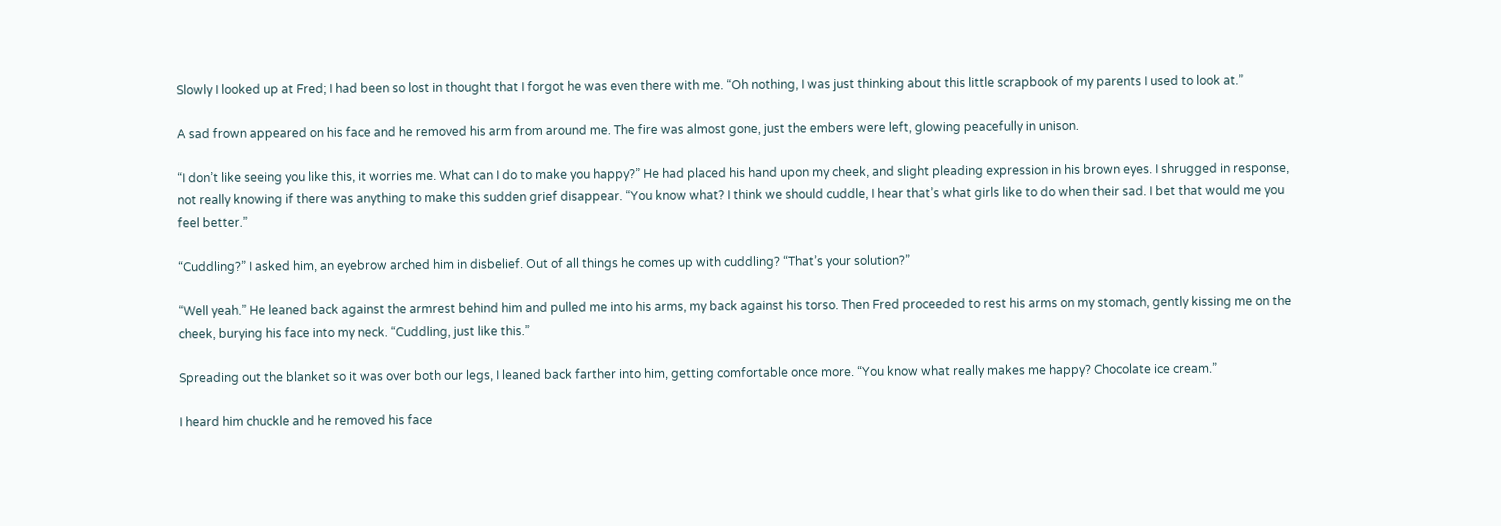Slowly I looked up at Fred; I had been so lost in thought that I forgot he was even there with me. “Oh nothing, I was just thinking about this little scrapbook of my parents I used to look at.”

A sad frown appeared on his face and he removed his arm from around me. The fire was almost gone, just the embers were left, glowing peacefully in unison.

“I don’t like seeing you like this, it worries me. What can I do to make you happy?” He had placed his hand upon my cheek, and slight pleading expression in his brown eyes. I shrugged in response, not really knowing if there was anything to make this sudden grief disappear. “You know what? I think we should cuddle, I hear that’s what girls like to do when their sad. I bet that would me you feel better.”

“Cuddling?” I asked him, an eyebrow arched him in disbelief. Out of all things he comes up with cuddling? “That’s your solution?”

“Well yeah.” He leaned back against the armrest behind him and pulled me into his arms, my back against his torso. Then Fred proceeded to rest his arms on my stomach, gently kissing me on the cheek, burying his face into my neck. “Cuddling, just like this.”

Spreading out the blanket so it was over both our legs, I leaned back farther into him, getting comfortable once more. “You know what really makes me happy? Chocolate ice cream.”

I heard him chuckle and he removed his face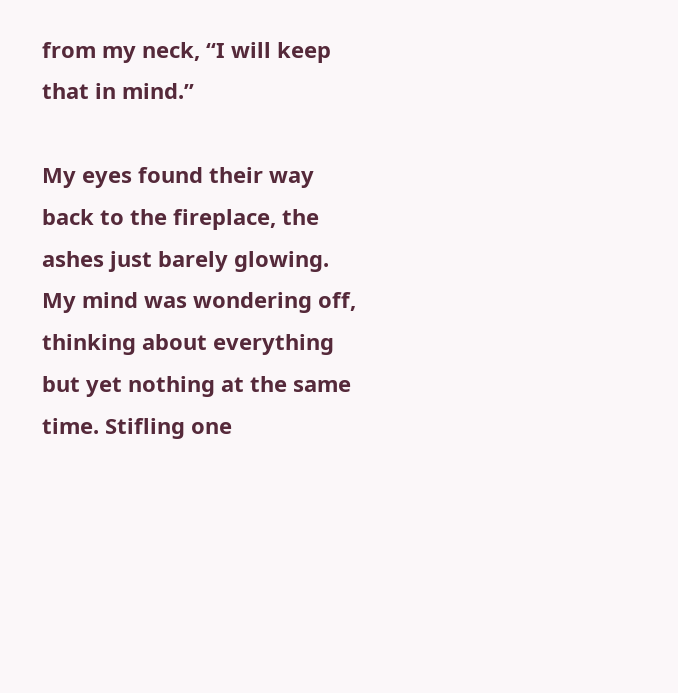from my neck, “I will keep that in mind.”

My eyes found their way back to the fireplace, the ashes just barely glowing. My mind was wondering off, thinking about everything but yet nothing at the same time. Stifling one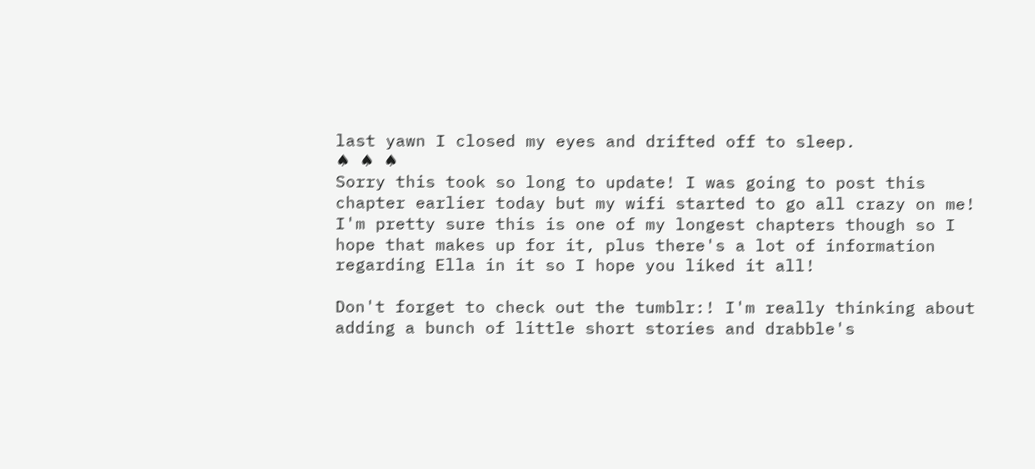last yawn I closed my eyes and drifted off to sleep.
♠ ♠ ♠
Sorry this took so long to update! I was going to post this chapter earlier today but my wifi started to go all crazy on me! I'm pretty sure this is one of my longest chapters though so I hope that makes up for it, plus there's a lot of information regarding Ella in it so I hope you liked it all!

Don't forget to check out the tumblr:! I'm really thinking about adding a bunch of little short stories and drabble's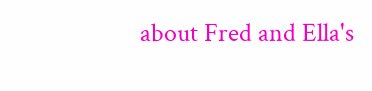about Fred and Ella's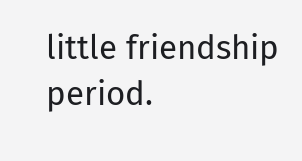little friendship period.